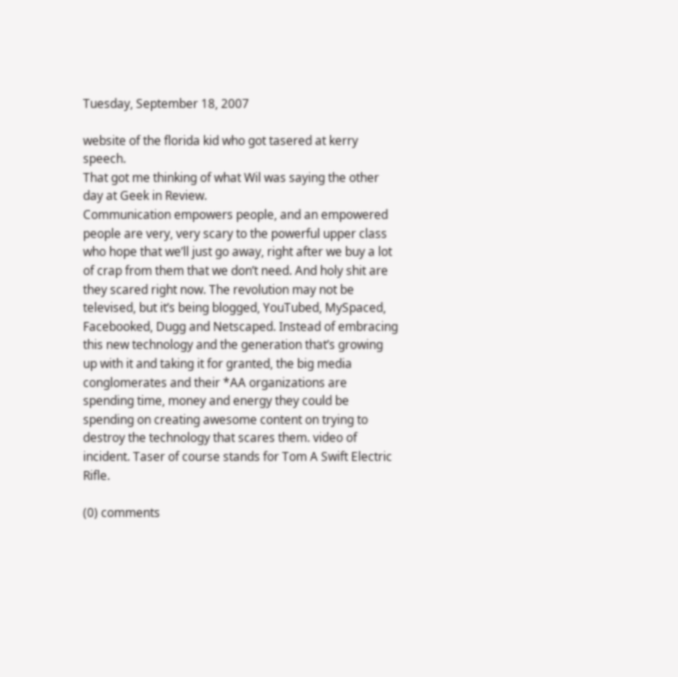Tuesday, September 18, 2007

website of the florida kid who got tasered at kerry speech.
That got me thinking of what Wil was saying the other day at Geek in Review.
Communication empowers people, and an empowered people are very, very scary to the powerful upper class who hope that we’ll just go away, right after we buy a lot of crap from them that we don’t need. And holy shit are they scared right now. The revolution may not be televised, but it’s being blogged, YouTubed, MySpaced, Facebooked, Dugg and Netscaped. Instead of embracing this new technology and the generation that’s growing up with it and taking it for granted, the big media conglomerates and their *AA organizations are spending time, money and energy they could be spending on creating awesome content on trying to destroy the technology that scares them. video of incident. Taser of course stands for Tom A Swift Electric Rifle.

(0) comments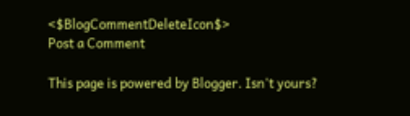<$BlogCommentDeleteIcon$>
Post a Comment

This page is powered by Blogger. Isn't yours?